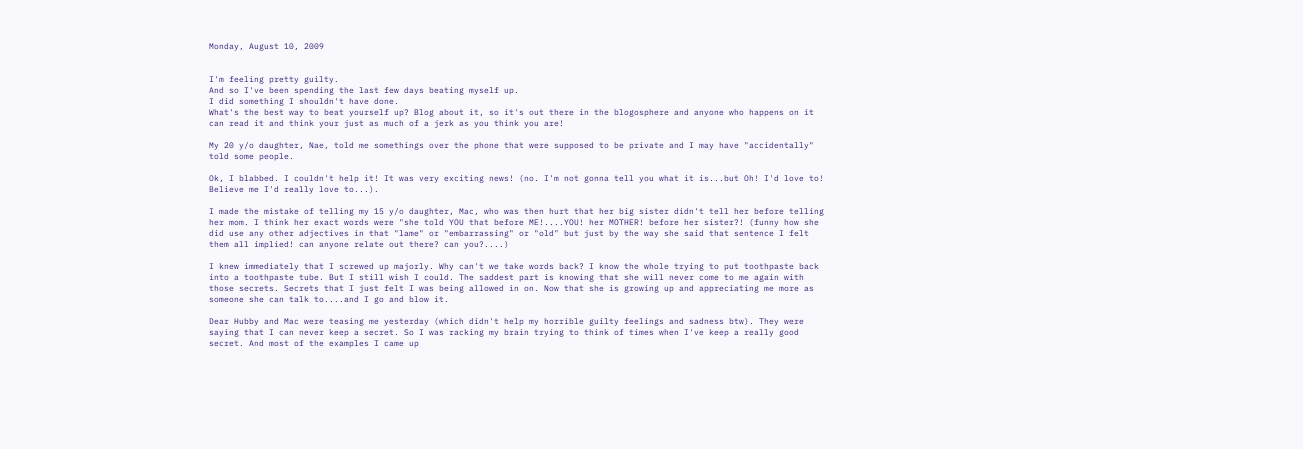Monday, August 10, 2009


I'm feeling pretty guilty.
And so I've been spending the last few days beating myself up.
I did something I shouldn't have done.
What's the best way to beat yourself up? Blog about it, so it's out there in the blogosphere and anyone who happens on it can read it and think your just as much of a jerk as you think you are!

My 20 y/o daughter, Nae, told me somethings over the phone that were supposed to be private and I may have "accidentally" told some people.

Ok, I blabbed. I couldn't help it! It was very exciting news! (no. I'm not gonna tell you what it is...but Oh! I'd love to! Believe me I'd really love to...).

I made the mistake of telling my 15 y/o daughter, Mac, who was then hurt that her big sister didn't tell her before telling her mom. I think her exact words were "she told YOU that before ME!....YOU! her MOTHER! before her sister?! (funny how she did use any other adjectives in that "lame" or "embarrassing" or "old" but just by the way she said that sentence I felt them all implied! can anyone relate out there? can you?....)

I knew immediately that I screwed up majorly. Why can't we take words back? I know the whole trying to put toothpaste back into a toothpaste tube. But I still wish I could. The saddest part is knowing that she will never come to me again with those secrets. Secrets that I just felt I was being allowed in on. Now that she is growing up and appreciating me more as someone she can talk to....and I go and blow it.

Dear Hubby and Mac were teasing me yesterday (which didn't help my horrible guilty feelings and sadness btw). They were saying that I can never keep a secret. So I was racking my brain trying to think of times when I've keep a really good secret. And most of the examples I came up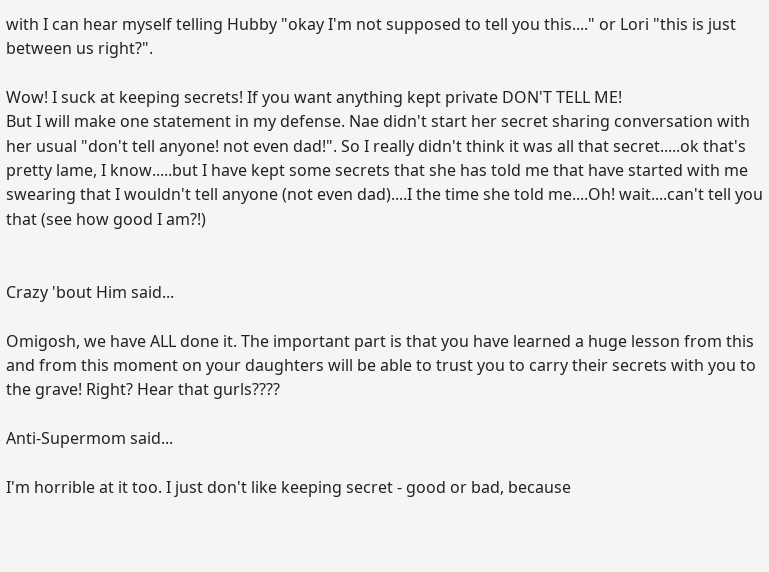with I can hear myself telling Hubby "okay I'm not supposed to tell you this...." or Lori "this is just between us right?".

Wow! I suck at keeping secrets! If you want anything kept private DON'T TELL ME!
But I will make one statement in my defense. Nae didn't start her secret sharing conversation with her usual "don't tell anyone! not even dad!". So I really didn't think it was all that secret.....ok that's pretty lame, I know.....but I have kept some secrets that she has told me that have started with me swearing that I wouldn't tell anyone (not even dad)....I the time she told me....Oh! wait....can't tell you that (see how good I am?!)


Crazy 'bout Him said...

Omigosh, we have ALL done it. The important part is that you have learned a huge lesson from this and from this moment on your daughters will be able to trust you to carry their secrets with you to the grave! Right? Hear that gurls????

Anti-Supermom said...

I'm horrible at it too. I just don't like keeping secret - good or bad, because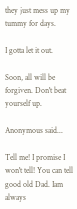they just mess up my tummy for days.

I gotta let it out.

Soon, all will be forgiven. Don't beat yourself up.

Anonymous said...

Tell me! I promise I won't tell! You can tell good old Dad. Iam always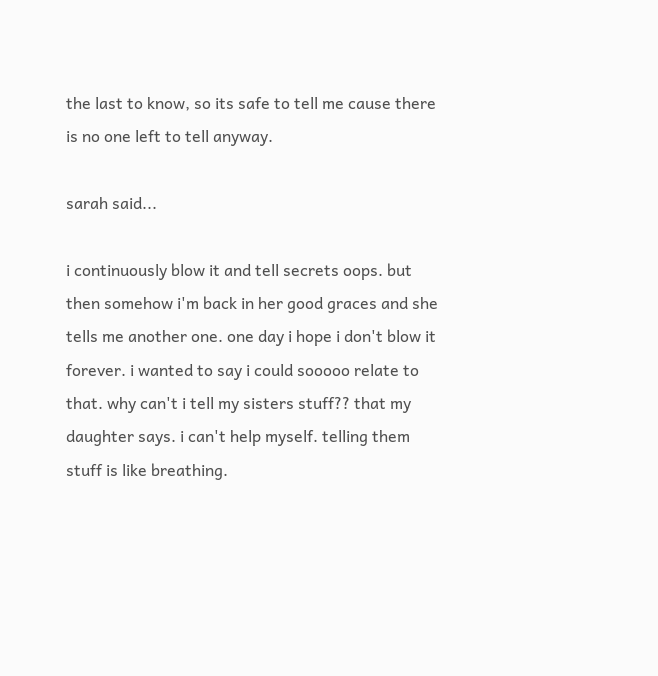the last to know, so its safe to tell me cause there is no one left to tell anyway.

sarah said...

i continuously blow it and tell secrets oops. but then somehow i'm back in her good graces and she tells me another one. one day i hope i don't blow it forever. i wanted to say i could sooooo relate to that. why can't i tell my sisters stuff?? that my daughter says. i can't help myself. telling them stuff is like breathing.